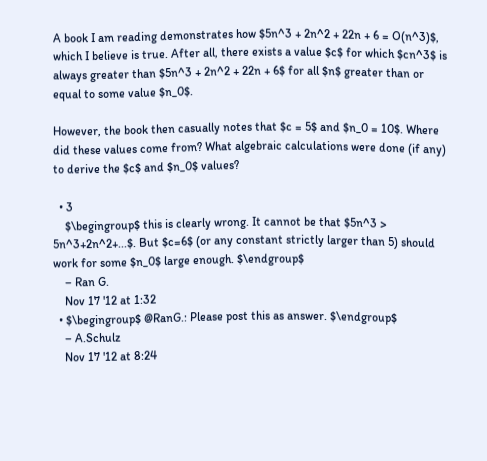A book I am reading demonstrates how $5n^3 + 2n^2 + 22n + 6 = O(n^3)$, which I believe is true. After all, there exists a value $c$ for which $cn^3$ is always greater than $5n^3 + 2n^2 + 22n + 6$ for all $n$ greater than or equal to some value $n_0$.

However, the book then casually notes that $c = 5$ and $n_0 = 10$. Where did these values come from? What algebraic calculations were done (if any) to derive the $c$ and $n_0$ values?

  • 3
    $\begingroup$ this is clearly wrong. It cannot be that $5n^3 > 5n^3+2n^2+...$. But $c=6$ (or any constant strictly larger than 5) should work for some $n_0$ large enough. $\endgroup$
    – Ran G.
    Nov 17 '12 at 1:32
  • $\begingroup$ @RanG.: Please post this as answer. $\endgroup$
    – A.Schulz
    Nov 17 '12 at 8:24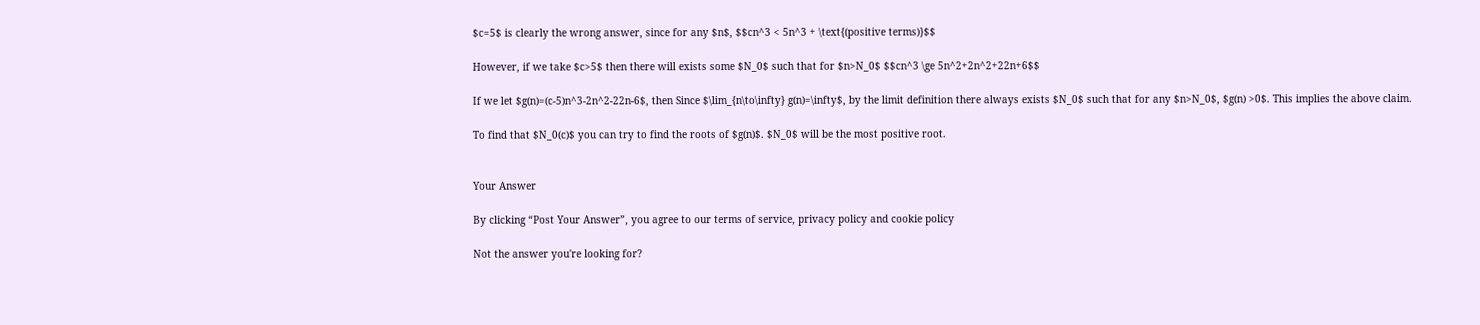$c=5$ is clearly the wrong answer, since for any $n$, $$cn^3 < 5n^3 + \text{(positive terms)}$$

However, if we take $c>5$ then there will exists some $N_0$ such that for $n>N_0$ $$cn^3 \ge 5n^2+2n^2+22n+6$$

If we let $g(n)=(c-5)n^3-2n^2-22n-6$, then Since $\lim_{n\to\infty} g(n)=\infty$, by the limit definition there always exists $N_0$ such that for any $n>N_0$, $g(n) >0$. This implies the above claim.

To find that $N_0(c)$ you can try to find the roots of $g(n)$. $N_0$ will be the most positive root.


Your Answer

By clicking “Post Your Answer”, you agree to our terms of service, privacy policy and cookie policy

Not the answer you're looking for?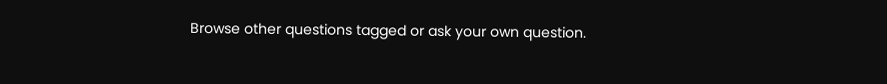Browse other questions tagged or ask your own question.